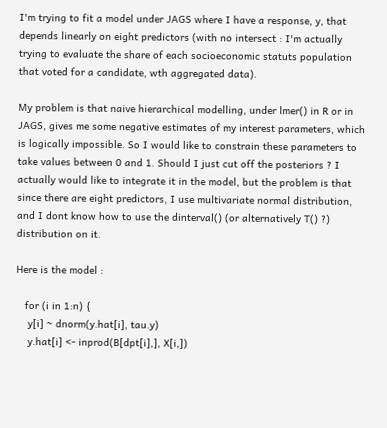I'm trying to fit a model under JAGS where I have a response, y, that depends linearly on eight predictors (with no intersect : I'm actually trying to evaluate the share of each socioeconomic statuts population that voted for a candidate, wth aggregated data).

My problem is that naive hierarchical modelling, under lmer() in R or in JAGS, gives me some negative estimates of my interest parameters, which is logically impossible. So I would like to constrain these parameters to take values between 0 and 1. Should I just cut off the posteriors ? I actually would like to integrate it in the model, but the problem is that since there are eight predictors, I use multivariate normal distribution, and I dont know how to use the dinterval() (or alternatively T() ?) distribution on it.

Here is the model :

   for (i in 1:n) {
    y[i] ~ dnorm(y.hat[i], tau.y)
    y.hat[i] <- inprod(B[dpt[i],], X[i,])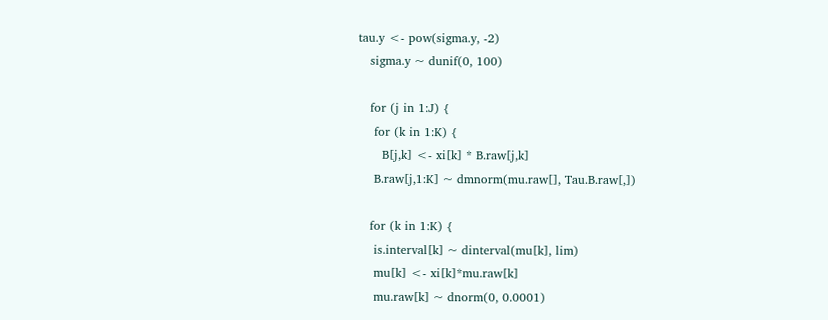tau.y <- pow(sigma.y, -2)
   sigma.y ~ dunif(0, 100)

   for (j in 1:J) {
    for (k in 1:K) {
      B[j,k] <- xi[k] * B.raw[j,k]
    B.raw[j,1:K] ~ dmnorm(mu.raw[], Tau.B.raw[,])

   for (k in 1:K) {
    is.interval[k] ~ dinterval(mu[k], lim)
    mu[k] <- xi[k]*mu.raw[k]
    mu.raw[k] ~ dnorm(0, 0.0001)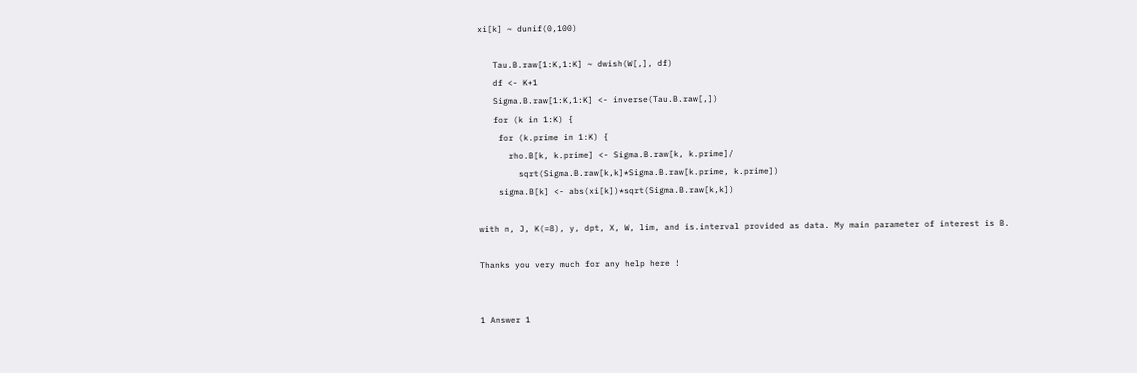xi[k] ~ dunif(0,100)

   Tau.B.raw[1:K,1:K] ~ dwish(W[,], df)
   df <- K+1
   Sigma.B.raw[1:K,1:K] <- inverse(Tau.B.raw[,])
   for (k in 1:K) {
    for (k.prime in 1:K) {
      rho.B[k, k.prime] <- Sigma.B.raw[k, k.prime]/
        sqrt(Sigma.B.raw[k,k]*Sigma.B.raw[k.prime, k.prime])
    sigma.B[k] <- abs(xi[k])*sqrt(Sigma.B.raw[k,k])

with n, J, K(=8), y, dpt, X, W, lim, and is.interval provided as data. My main parameter of interest is B.

Thanks you very much for any help here !


1 Answer 1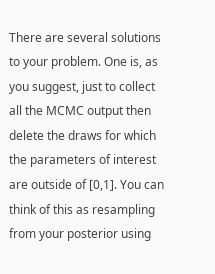There are several solutions to your problem. One is, as you suggest, just to collect all the MCMC output then delete the draws for which the parameters of interest are outside of [0,1]. You can think of this as resampling from your posterior using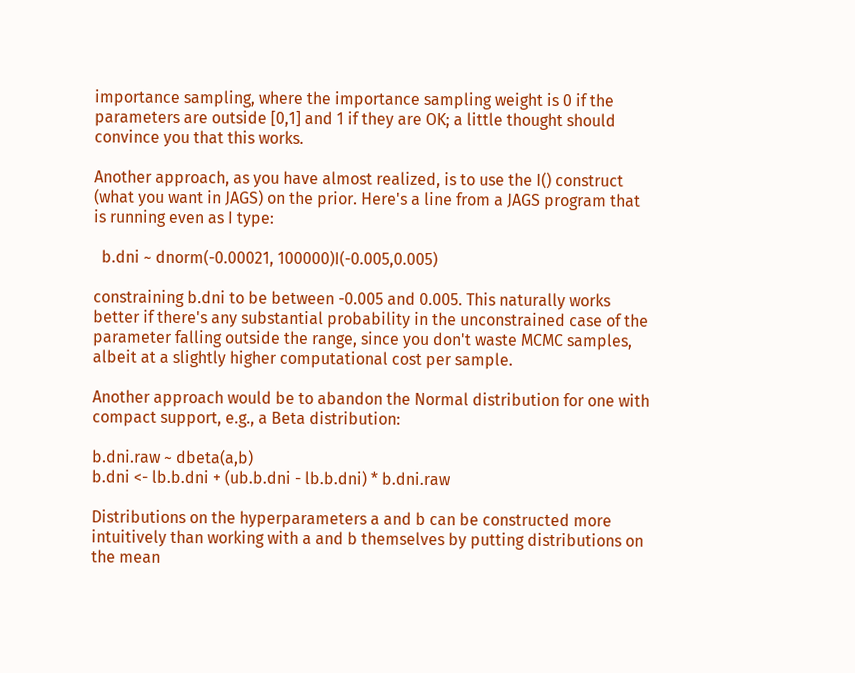importance sampling, where the importance sampling weight is 0 if the parameters are outside [0,1] and 1 if they are OK; a little thought should convince you that this works.

Another approach, as you have almost realized, is to use the I() construct (what you want in JAGS) on the prior. Here's a line from a JAGS program that is running even as I type:

  b.dni ~ dnorm(-0.00021, 100000)I(-0.005,0.005)

constraining b.dni to be between -0.005 and 0.005. This naturally works better if there's any substantial probability in the unconstrained case of the parameter falling outside the range, since you don't waste MCMC samples, albeit at a slightly higher computational cost per sample.

Another approach would be to abandon the Normal distribution for one with compact support, e.g., a Beta distribution:

b.dni.raw ~ dbeta(a,b)
b.dni <- lb.b.dni + (ub.b.dni - lb.b.dni) * b.dni.raw

Distributions on the hyperparameters a and b can be constructed more intuitively than working with a and b themselves by putting distributions on the mean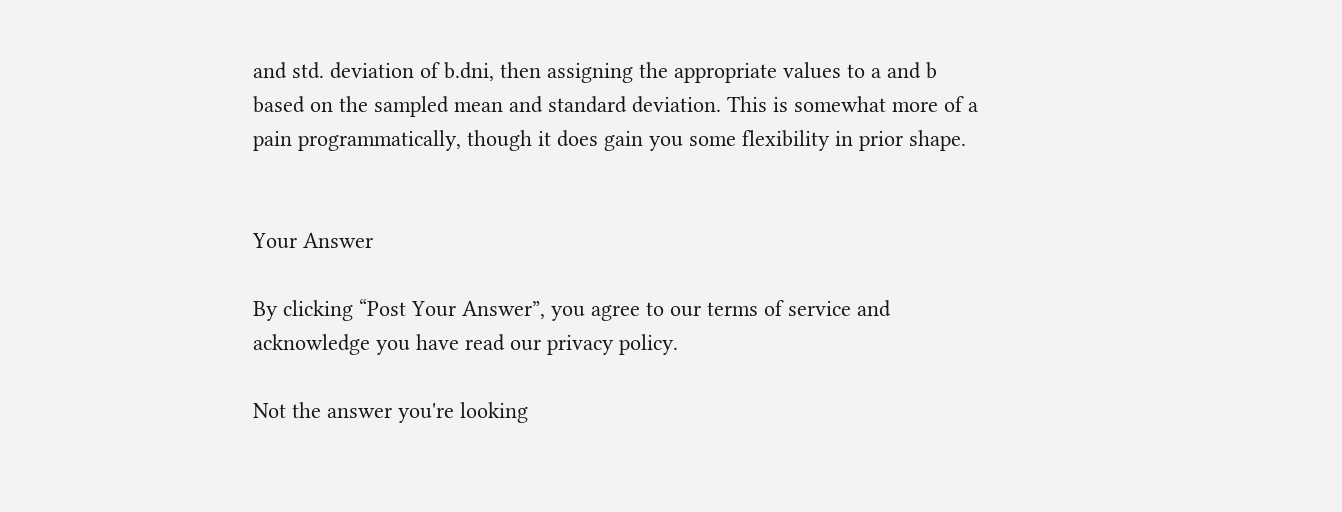and std. deviation of b.dni, then assigning the appropriate values to a and b based on the sampled mean and standard deviation. This is somewhat more of a pain programmatically, though it does gain you some flexibility in prior shape.


Your Answer

By clicking “Post Your Answer”, you agree to our terms of service and acknowledge you have read our privacy policy.

Not the answer you're looking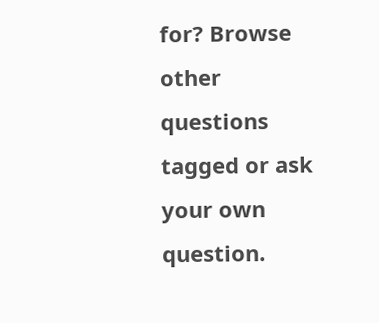for? Browse other questions tagged or ask your own question.